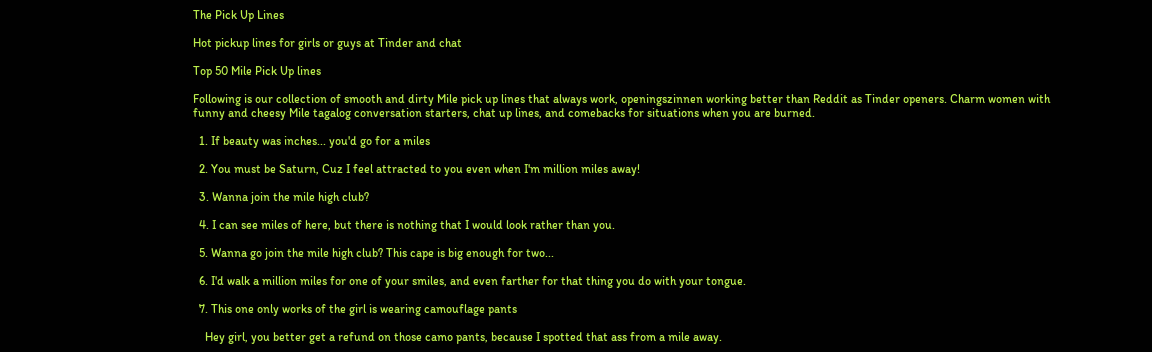The Pick Up Lines

Hot pickup lines for girls or guys at Tinder and chat

Top 50 Mile Pick Up lines

Following is our collection of smooth and dirty Mile pick up lines that always work, openingszinnen working better than Reddit as Tinder openers. Charm women with funny and cheesy Mile tagalog conversation starters, chat up lines, and comebacks for situations when you are burned.

  1. If beauty was inches... you'd go for a miles

  2. You must be Saturn, Cuz I feel attracted to you even when I'm million miles away!

  3. Wanna join the mile high club?

  4. I can see miles of here, but there is nothing that I would look rather than you.

  5. Wanna go join the mile high club? This cape is big enough for two...

  6. I'd walk a million miles for one of your smiles, and even farther for that thing you do with your tongue.

  7. This one only works of the girl is wearing camouflage pants

    Hey girl, you better get a refund on those camo pants, because I spotted that ass from a mile away.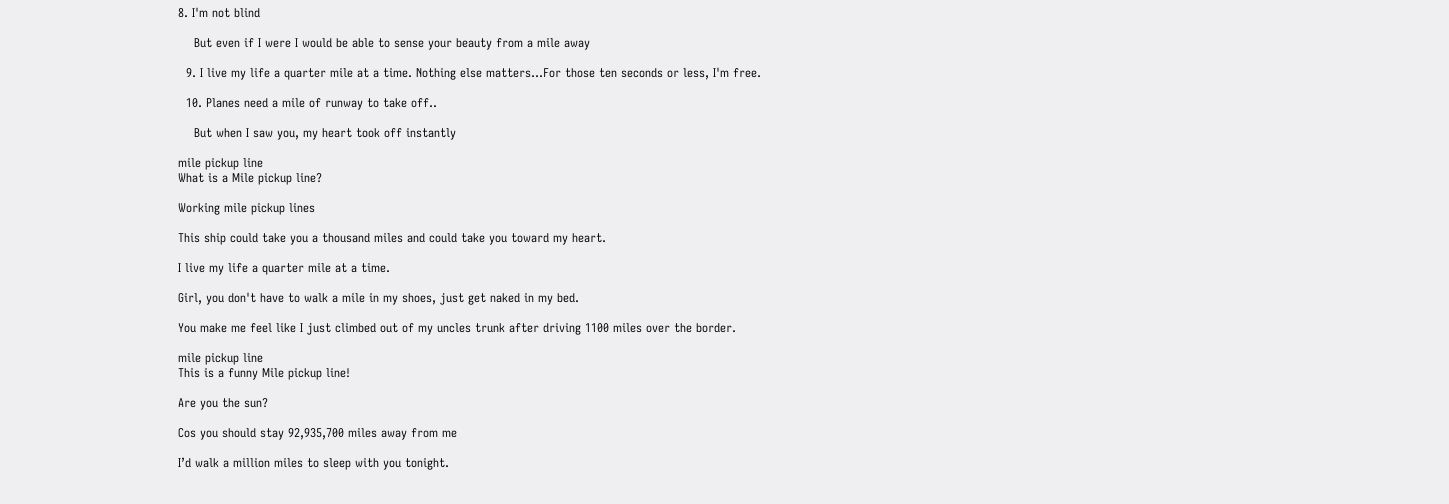8. I'm not blind

    But even if I were I would be able to sense your beauty from a mile away

  9. I live my life a quarter mile at a time. Nothing else matters...For those ten seconds or less, I'm free.

  10. Planes need a mile of runway to take off..

    But when I saw you, my heart took off instantly

mile pickup line
What is a Mile pickup line?

Working mile pickup lines

This ship could take you a thousand miles and could take you toward my heart.

I live my life a quarter mile at a time.

Girl, you don't have to walk a mile in my shoes, just get naked in my bed.

You make me feel like I just climbed out of my uncles trunk after driving 1100 miles over the border.

mile pickup line
This is a funny Mile pickup line!

Are you the sun?

Cos you should stay 92,935,700 miles away from me

I’d walk a million miles to sleep with you tonight.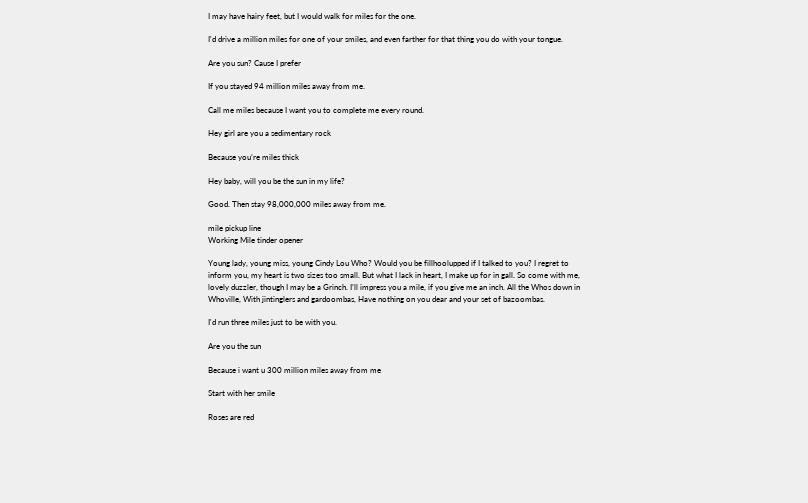I may have hairy feet, but I would walk for miles for the one.

I'd drive a million miles for one of your smiles, and even farther for that thing you do with your tongue.

Are you sun? Cause I prefer

If you stayed 94 million miles away from me.

Call me miles because I want you to complete me every round.

Hey girl are you a sedimentary rock

Because you’re miles thick

Hey baby, will you be the sun in my life?

Good. Then stay 98,000,000 miles away from me.

mile pickup line
Working Mile tinder opener

Young lady, young miss, young Cindy Lou Who? Would you be fillhoolupped if I talked to you? I regret to inform you, my heart is two sizes too small. But what I lack in heart, I make up for in gall. So come with me, lovely duzzler, though I may be a Grinch. I’ll impress you a mile, if you give me an inch. All the Whos down in Whoville, With jintinglers and gardoombas, Have nothing on you dear and your set of bazoombas.

I'd run three miles just to be with you.

Are you the sun

Because i want u 300 million miles away from me

Start with her smile

Roses are red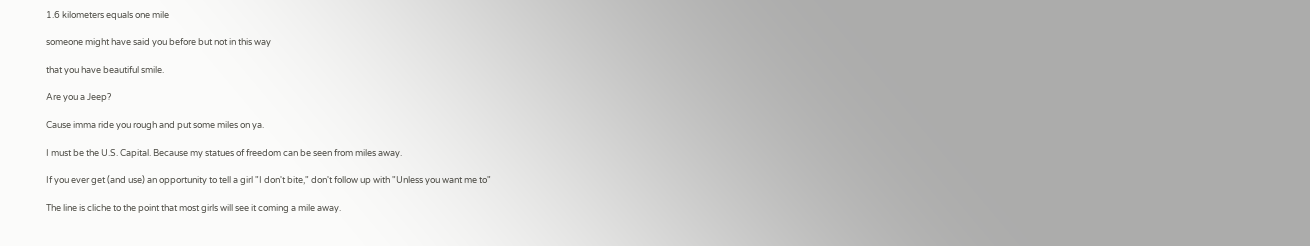1.6 kilometers equals one mile

someone might have said you before but not in this way

that you have beautiful smile.

Are you a Jeep?

Cause imma ride you rough and put some miles on ya.

I must be the U.S. Capital. Because my statues of freedom can be seen from miles away.

If you ever get (and use) an opportunity to tell a girl "I don't bite," don't follow up with "Unless you want me to"

The line is cliche to the point that most girls will see it coming a mile away.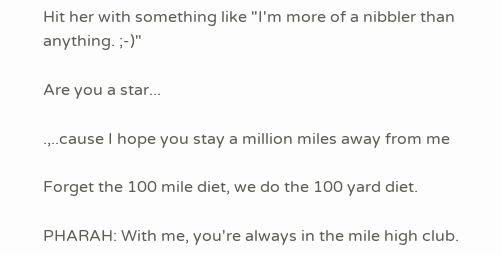Hit her with something like "I'm more of a nibbler than anything. ;-)"

Are you a star...

.,..cause I hope you stay a million miles away from me

Forget the 100 mile diet, we do the 100 yard diet.

PHARAH: With me, you're always in the mile high club.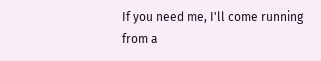If you need me, I'll come running from a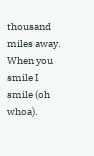thousand miles away. When you smile I smile (oh whoa).